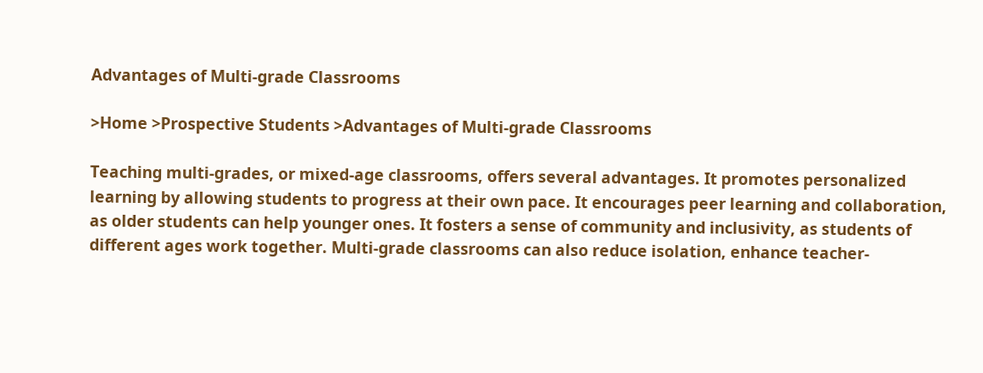Advantages of Multi-grade Classrooms

>Home >Prospective Students >Advantages of Multi-grade Classrooms

Teaching multi-grades, or mixed-age classrooms, offers several advantages. It promotes personalized learning by allowing students to progress at their own pace. It encourages peer learning and collaboration, as older students can help younger ones. It fosters a sense of community and inclusivity, as students of different ages work together. Multi-grade classrooms can also reduce isolation, enhance teacher-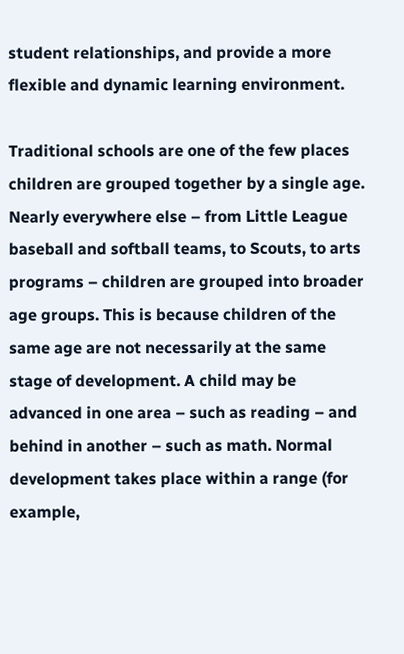student relationships, and provide a more flexible and dynamic learning environment.

Traditional schools are one of the few places children are grouped together by a single age. Nearly everywhere else – from Little League baseball and softball teams, to Scouts, to arts programs – children are grouped into broader age groups. This is because children of the same age are not necessarily at the same stage of development. A child may be advanced in one area – such as reading – and behind in another – such as math. Normal development takes place within a range (for example,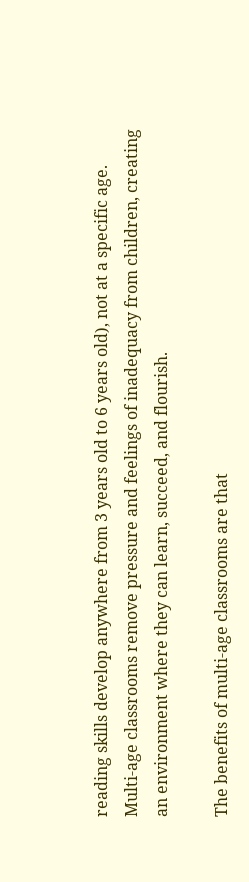reading skills develop anywhere from 3 years old to 6 years old), not at a specific age. Multi-age classrooms remove pressure and feelings of inadequacy from children, creating an environment where they can learn, succeed, and flourish.

The benefits of multi-age classrooms are that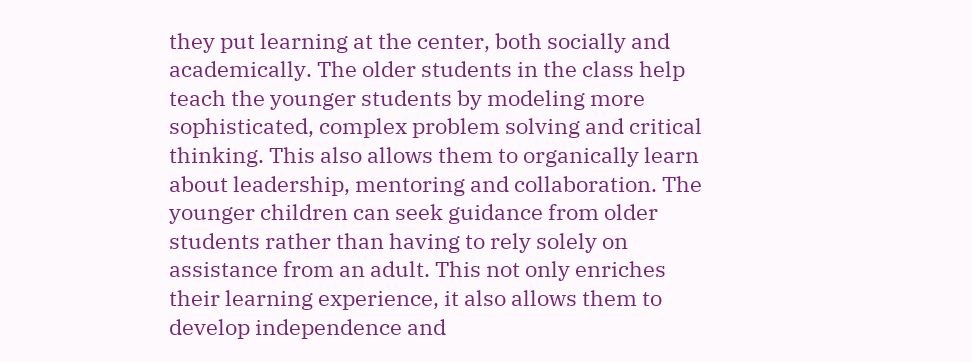they put learning at the center, both socially and academically. The older students in the class help teach the younger students by modeling more sophisticated, complex problem solving and critical thinking. This also allows them to organically learn about leadership, mentoring and collaboration. The younger children can seek guidance from older students rather than having to rely solely on assistance from an adult. This not only enriches their learning experience, it also allows them to develop independence and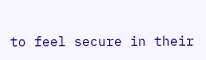to feel secure in their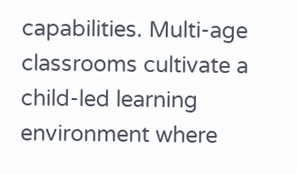capabilities. Multi-age classrooms cultivate a child-led learning environment where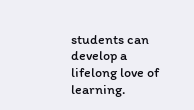students can develop a lifelong love of learning.